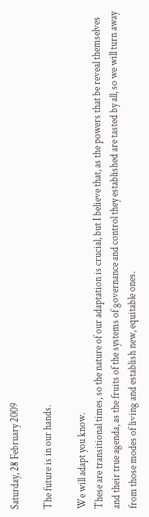Saturday, 28 February 2009

The future is in our hands.

We will adapt you know.
These are transitional times, so the nature of our adaptation is crucial, but I believe that, as the powers that be reveal themselves and their true agenda, as the fruits of the systems of governance and control they established are tasted by all, so we will turn away from those modes of living and establish new, equitable ones.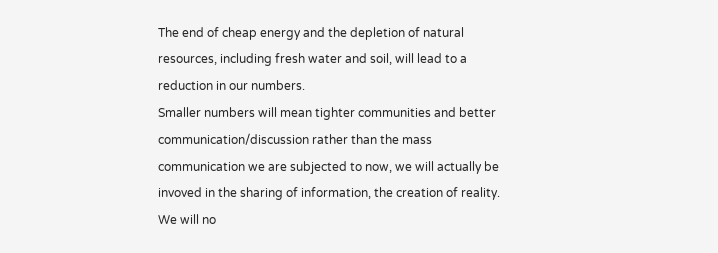The end of cheap energy and the depletion of natural resources, including fresh water and soil, will lead to a reduction in our numbers.
Smaller numbers will mean tighter communities and better communication/discussion rather than the mass communication we are subjected to now, we will actually be invoved in the sharing of information, the creation of reality. We will no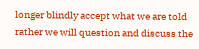longer blindly accept what we are told rather we will question and discuss the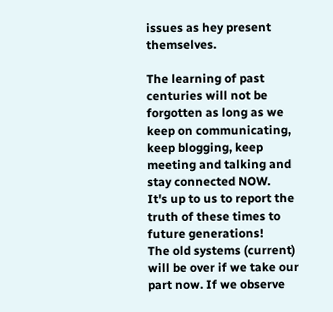issues as hey present themselves.

The learning of past centuries will not be forgotten as long as we keep on communicating, keep blogging, keep meeting and talking and stay connected NOW.
It's up to us to report the truth of these times to future generations!
The old systems (current) will be over if we take our part now. If we observe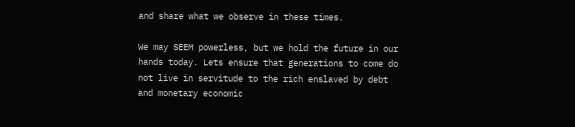and share what we observe in these times.

We may SEEM powerless, but we hold the future in our hands today. Lets ensure that generations to come do not live in servitude to the rich enslaved by debt and monetary economic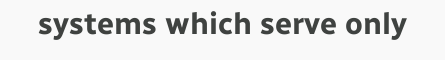systems which serve only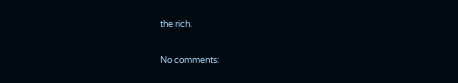the rich.

No comments: